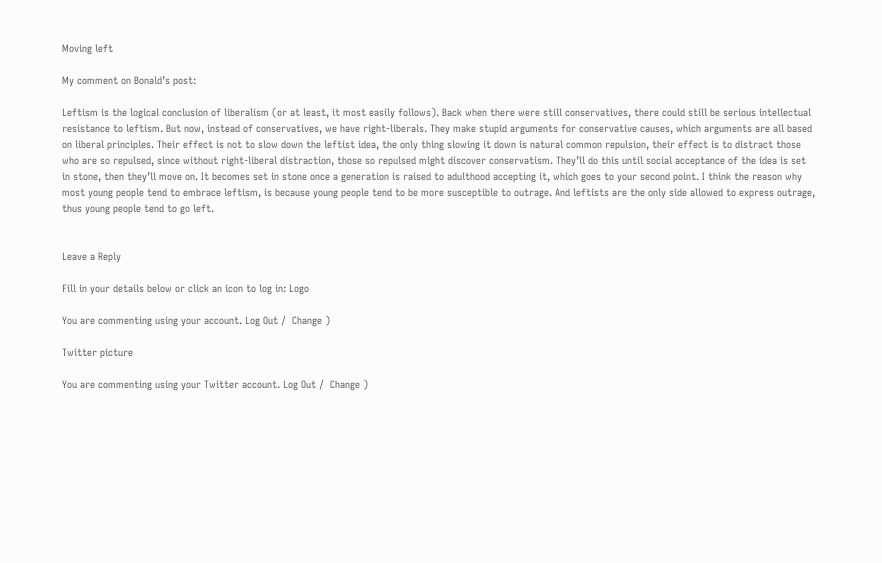Moving left

My comment on Bonald’s post:

Leftism is the logical conclusion of liberalism (or at least, it most easily follows). Back when there were still conservatives, there could still be serious intellectual resistance to leftism. But now, instead of conservatives, we have right-liberals. They make stupid arguments for conservative causes, which arguments are all based on liberal principles. Their effect is not to slow down the leftist idea, the only thing slowing it down is natural common repulsion, their effect is to distract those who are so repulsed, since without right-liberal distraction, those so repulsed might discover conservatism. They’ll do this until social acceptance of the idea is set in stone, then they’ll move on. It becomes set in stone once a generation is raised to adulthood accepting it, which goes to your second point. I think the reason why most young people tend to embrace leftism, is because young people tend to be more susceptible to outrage. And leftists are the only side allowed to express outrage, thus young people tend to go left.


Leave a Reply

Fill in your details below or click an icon to log in: Logo

You are commenting using your account. Log Out /  Change )

Twitter picture

You are commenting using your Twitter account. Log Out /  Change )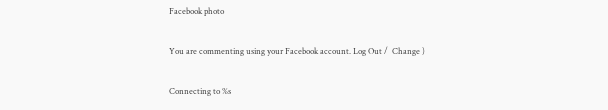Facebook photo

You are commenting using your Facebook account. Log Out /  Change )

Connecting to %s